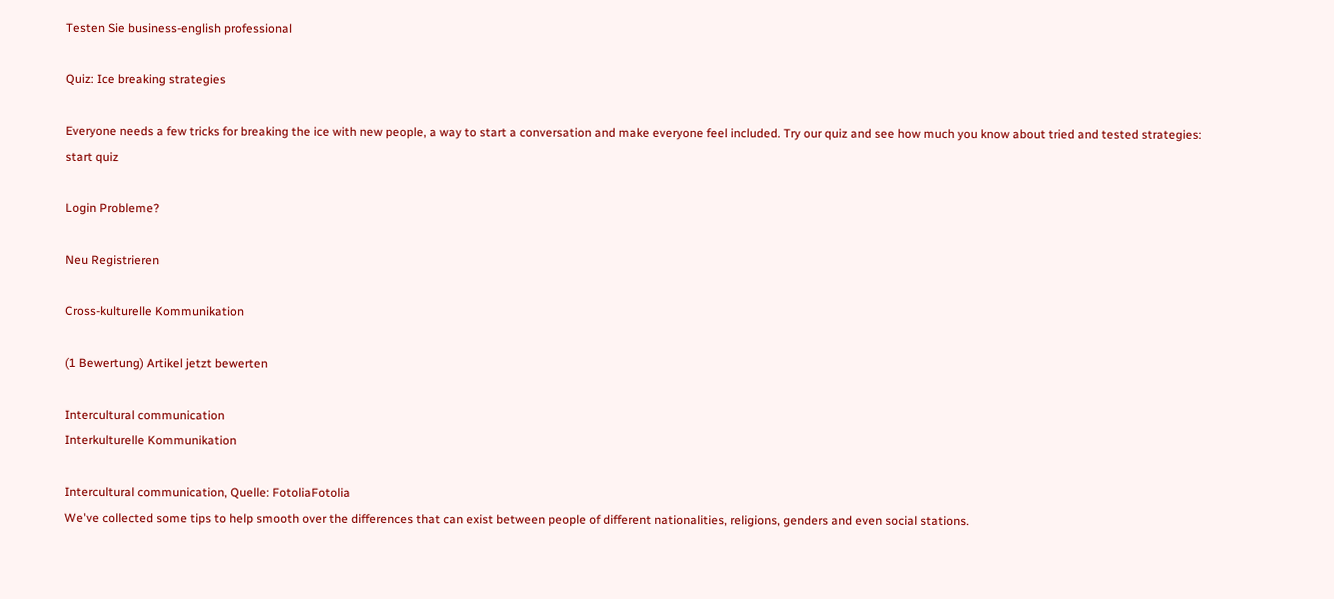Testen Sie business-english professional

Quiz: Ice breaking strategies

Everyone needs a few tricks for breaking the ice with new people, a way to start a conversation and make everyone feel included. Try our quiz and see how much you know about tried and tested strategies:
start quiz

Login Probleme?

Neu Registrieren

Cross-kulturelle Kommunikation

(1 Bewertung) Artikel jetzt bewerten

Intercultural communication
Interkulturelle Kommunikation

Intercultural communication, Quelle: FotoliaFotolia
We've collected some tips to help smooth over the differences that can exist between people of different nationalities, religions, genders and even social stations.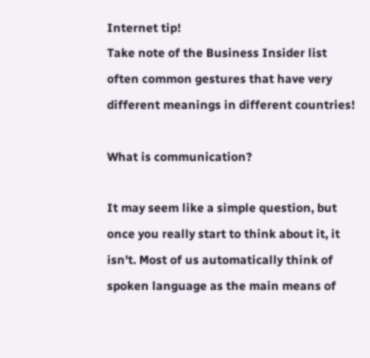Internet tip!
Take note of the Business Insider list often common gestures that have very different meanings in different countries!

What is communication?

It may seem like a simple question, but once you really start to think about it, it isn't. Most of us automatically think of spoken language as the main means of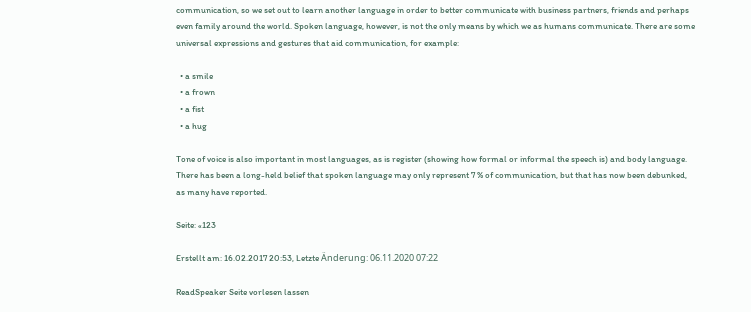communication, so we set out to learn another language in order to better communicate with business partners, friends and perhaps even family around the world. Spoken language, however, is not the only means by which we as humans communicate. There are some universal expressions and gestures that aid communication, for example:

  • a smile
  • a frown
  • a fist
  • a hug

Tone of voice is also important in most languages, as is register (showing how formal or informal the speech is) and body language. There has been a long-held belief that spoken language may only represent 7 % of communication, but that has now been debunked, as many have reported.

Seite: «123

Erstellt am: 16.02.2017 20:53, Letzte Änderung: 06.11.2020 07:22

ReadSpeaker Seite vorlesen lassen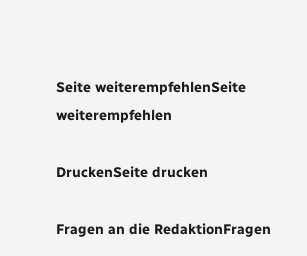Seite weiterempfehlenSeite weiterempfehlen

DruckenSeite drucken

Fragen an die RedaktionFragen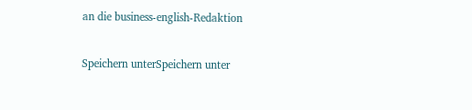an die business-english-Redaktion

Speichern unterSpeichern unter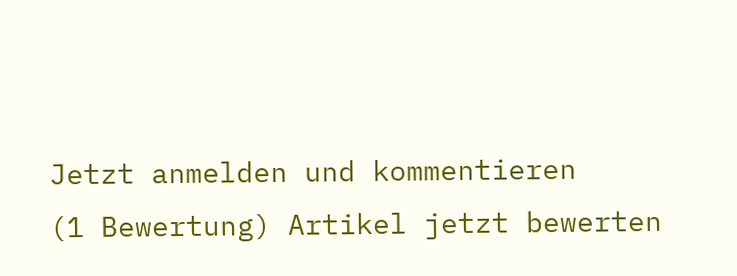Jetzt anmelden und kommentieren
(1 Bewertung) Artikel jetzt bewerten